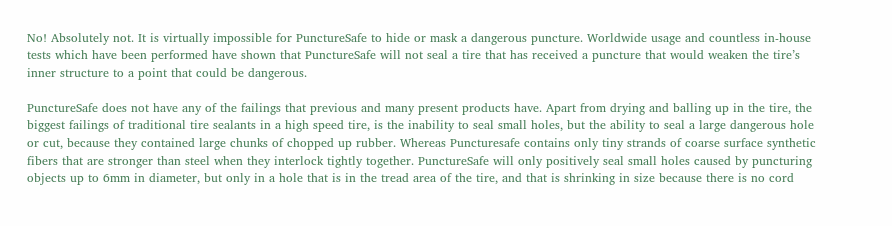No! Absolutely not. It is virtually impossible for PunctureSafe to hide or mask a dangerous puncture. Worldwide usage and countless in-house tests which have been performed have shown that PunctureSafe will not seal a tire that has received a puncture that would weaken the tire’s inner structure to a point that could be dangerous.

PunctureSafe does not have any of the failings that previous and many present products have. Apart from drying and balling up in the tire, the biggest failings of traditional tire sealants in a high speed tire, is the inability to seal small holes, but the ability to seal a large dangerous hole or cut, because they contained large chunks of chopped up rubber. Whereas Puncturesafe contains only tiny strands of coarse surface synthetic fibers that are stronger than steel when they interlock tightly together. PunctureSafe will only positively seal small holes caused by puncturing objects up to 6mm in diameter, but only in a hole that is in the tread area of the tire, and that is shrinking in size because there is no cord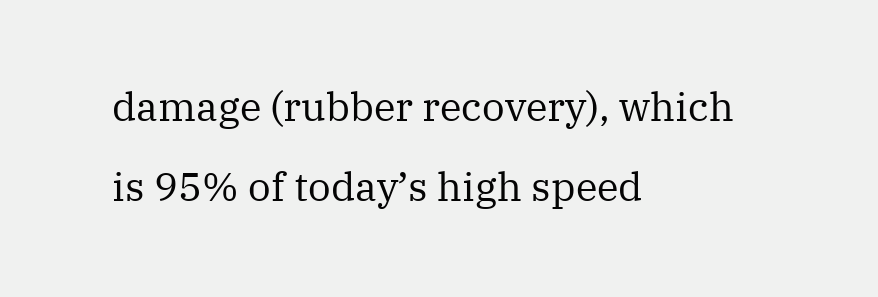damage (rubber recovery), which is 95% of today’s high speed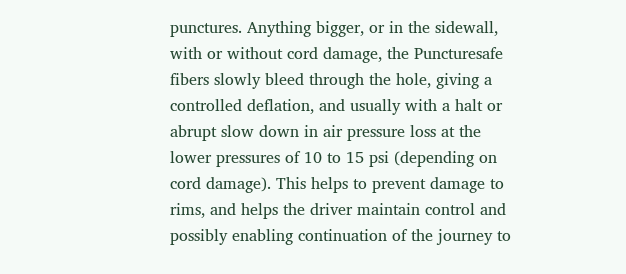punctures. Anything bigger, or in the sidewall, with or without cord damage, the Puncturesafe fibers slowly bleed through the hole, giving a controlled deflation, and usually with a halt or abrupt slow down in air pressure loss at the lower pressures of 10 to 15 psi (depending on cord damage). This helps to prevent damage to rims, and helps the driver maintain control and possibly enabling continuation of the journey to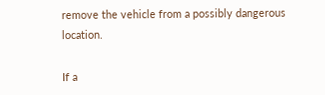remove the vehicle from a possibly dangerous location.

If a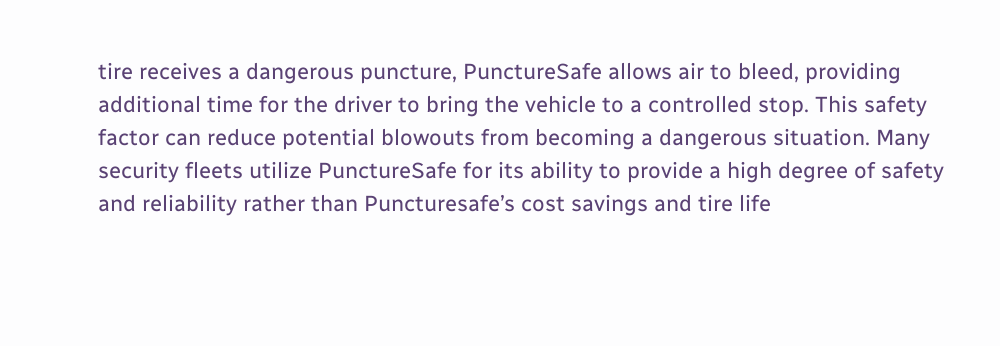tire receives a dangerous puncture, PunctureSafe allows air to bleed, providing additional time for the driver to bring the vehicle to a controlled stop. This safety factor can reduce potential blowouts from becoming a dangerous situation. Many security fleets utilize PunctureSafe for its ability to provide a high degree of safety and reliability rather than Puncturesafe’s cost savings and tire life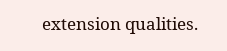extension qualities.